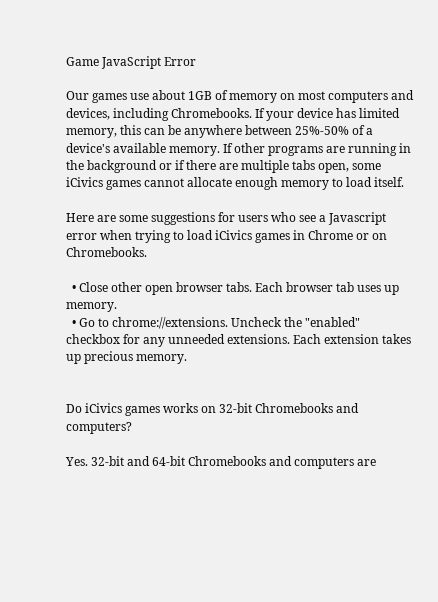Game JavaScript Error

Our games use about 1GB of memory on most computers and devices, including Chromebooks. If your device has limited memory, this can be anywhere between 25%-50% of a device's available memory. If other programs are running in the background or if there are multiple tabs open, some iCivics games cannot allocate enough memory to load itself.

Here are some suggestions for users who see a Javascript error when trying to load iCivics games in Chrome or on Chromebooks.

  • Close other open browser tabs. Each browser tab uses up memory.
  • Go to chrome://extensions. Uncheck the "enabled" checkbox for any unneeded extensions. Each extension takes up precious memory.


Do iCivics games works on 32-bit Chromebooks and computers?

Yes. 32-bit and 64-bit Chromebooks and computers are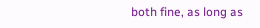both fine, as long as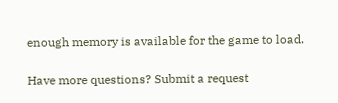enough memory is available for the game to load.

Have more questions? Submit a request